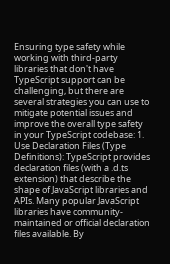Ensuring type safety while working with third-party libraries that don't have TypeScript support can be challenging, but there are several strategies you can use to mitigate potential issues and improve the overall type safety in your TypeScript codebase: 1. Use Declaration Files (Type Definitions): TypeScript provides declaration files (with a .d.ts extension) that describe the shape of JavaScript libraries and APIs. Many popular JavaScript libraries have community-maintained or official declaration files available. By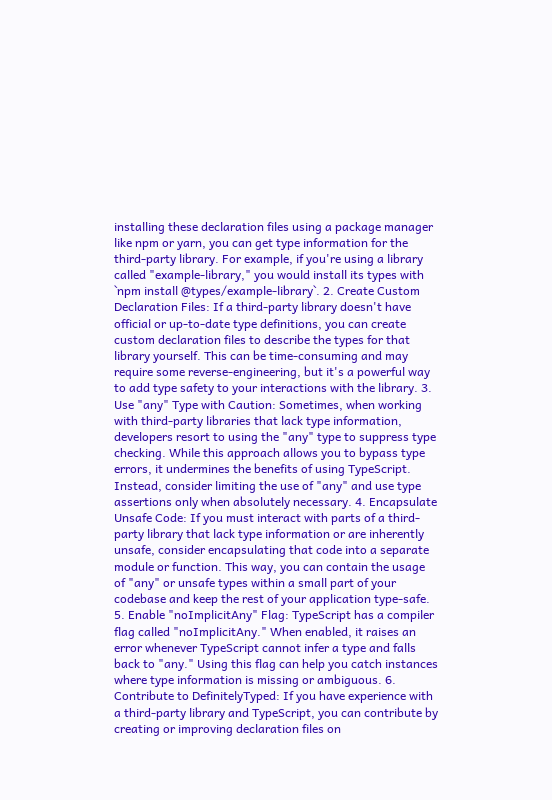installing these declaration files using a package manager like npm or yarn, you can get type information for the third-party library. For example, if you're using a library called "example-library," you would install its types with `npm install @types/example-library`. 2. Create Custom Declaration Files: If a third-party library doesn't have official or up-to-date type definitions, you can create custom declaration files to describe the types for that library yourself. This can be time-consuming and may require some reverse-engineering, but it's a powerful way to add type safety to your interactions with the library. 3. Use "any" Type with Caution: Sometimes, when working with third-party libraries that lack type information, developers resort to using the "any" type to suppress type checking. While this approach allows you to bypass type errors, it undermines the benefits of using TypeScript. Instead, consider limiting the use of "any" and use type assertions only when absolutely necessary. 4. Encapsulate Unsafe Code: If you must interact with parts of a third-party library that lack type information or are inherently unsafe, consider encapsulating that code into a separate module or function. This way, you can contain the usage of "any" or unsafe types within a small part of your codebase and keep the rest of your application type-safe. 5. Enable "noImplicitAny" Flag: TypeScript has a compiler flag called "noImplicitAny." When enabled, it raises an error whenever TypeScript cannot infer a type and falls back to "any." Using this flag can help you catch instances where type information is missing or ambiguous. 6. Contribute to DefinitelyTyped: If you have experience with a third-party library and TypeScript, you can contribute by creating or improving declaration files on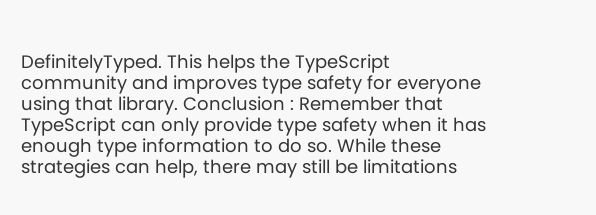DefinitelyTyped. This helps the TypeScript community and improves type safety for everyone using that library. Conclusion : Remember that TypeScript can only provide type safety when it has enough type information to do so. While these strategies can help, there may still be limitations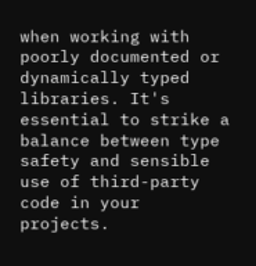when working with poorly documented or dynamically typed libraries. It's essential to strike a balance between type safety and sensible use of third-party code in your projects.